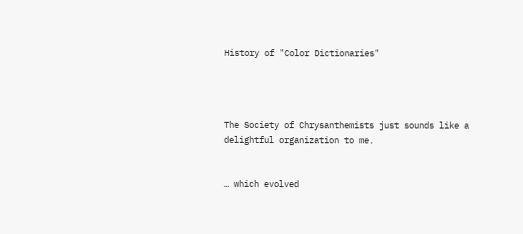History of "Color Dictionaries"




The Society of Chrysanthemists just sounds like a delightful organization to me.


… which evolved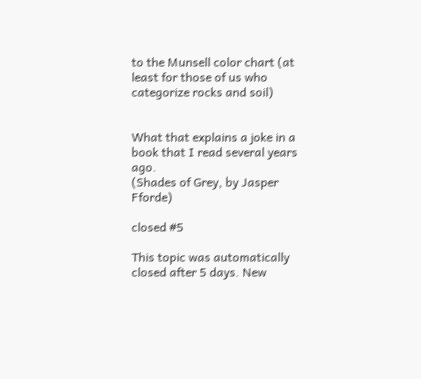to the Munsell color chart (at least for those of us who categorize rocks and soil)


What that explains a joke in a book that I read several years ago.
(Shades of Grey, by Jasper Fforde)

closed #5

This topic was automatically closed after 5 days. New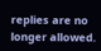replies are no longer allowed.